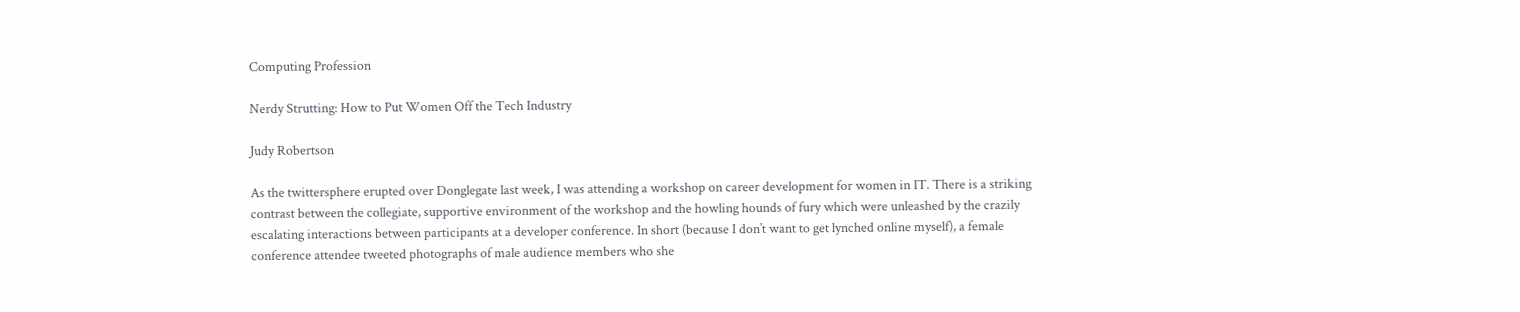Computing Profession

Nerdy Strutting: How to Put Women Off the Tech Industry

Judy Robertson

As the twittersphere erupted over Donglegate last week, I was attending a workshop on career development for women in IT. There is a striking contrast between the collegiate, supportive environment of the workshop and the howling hounds of fury which were unleashed by the crazily escalating interactions between participants at a developer conference. In short (because I don’t want to get lynched online myself), a female conference attendee tweeted photographs of male audience members who she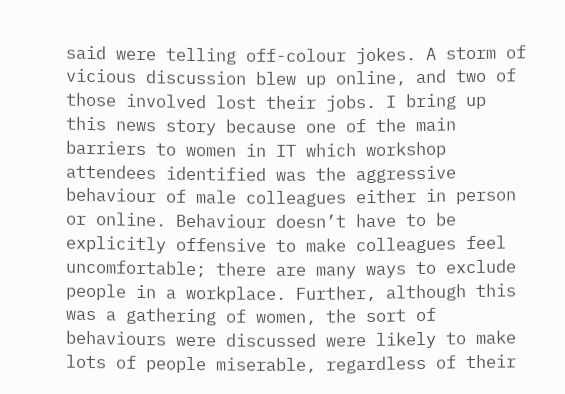said were telling off-colour jokes. A storm of vicious discussion blew up online, and two of those involved lost their jobs. I bring up this news story because one of the main barriers to women in IT which workshop attendees identified was the aggressive behaviour of male colleagues either in person or online. Behaviour doesn’t have to be explicitly offensive to make colleagues feel uncomfortable; there are many ways to exclude people in a workplace. Further, although this was a gathering of women, the sort of behaviours were discussed were likely to make lots of people miserable, regardless of their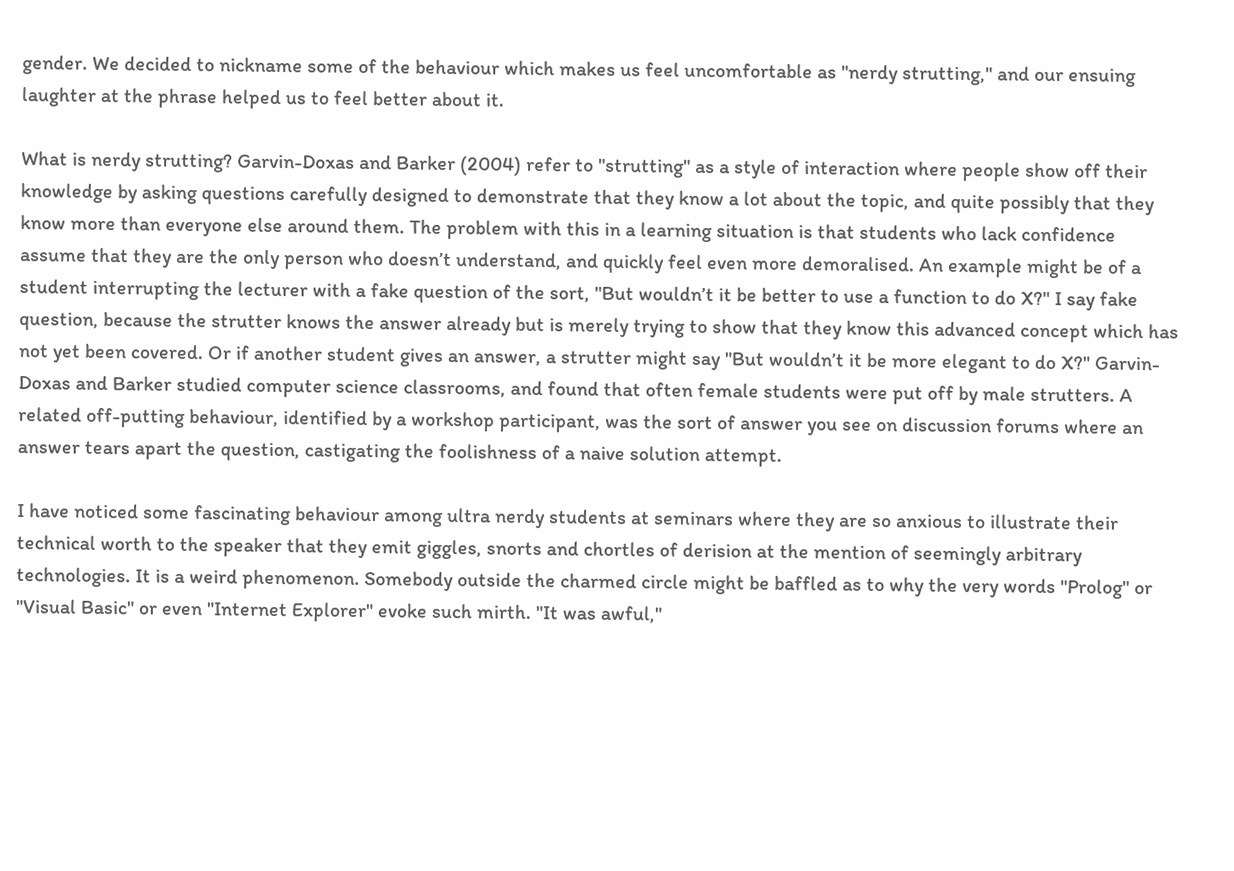gender. We decided to nickname some of the behaviour which makes us feel uncomfortable as "nerdy strutting," and our ensuing laughter at the phrase helped us to feel better about it.

What is nerdy strutting? Garvin-Doxas and Barker (2004) refer to "strutting" as a style of interaction where people show off their knowledge by asking questions carefully designed to demonstrate that they know a lot about the topic, and quite possibly that they know more than everyone else around them. The problem with this in a learning situation is that students who lack confidence assume that they are the only person who doesn’t understand, and quickly feel even more demoralised. An example might be of a student interrupting the lecturer with a fake question of the sort, "But wouldn’t it be better to use a function to do X?" I say fake question, because the strutter knows the answer already but is merely trying to show that they know this advanced concept which has not yet been covered. Or if another student gives an answer, a strutter might say "But wouldn’t it be more elegant to do X?" Garvin-Doxas and Barker studied computer science classrooms, and found that often female students were put off by male strutters. A related off-putting behaviour, identified by a workshop participant, was the sort of answer you see on discussion forums where an answer tears apart the question, castigating the foolishness of a naive solution attempt.

I have noticed some fascinating behaviour among ultra nerdy students at seminars where they are so anxious to illustrate their technical worth to the speaker that they emit giggles, snorts and chortles of derision at the mention of seemingly arbitrary technologies. It is a weird phenomenon. Somebody outside the charmed circle might be baffled as to why the very words "Prolog" or "Visual Basic" or even "Internet Explorer" evoke such mirth. "It was awful,"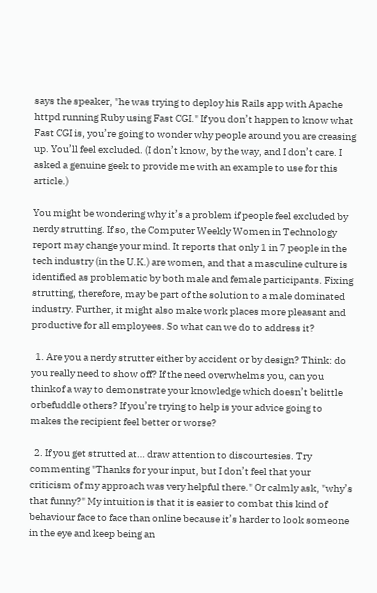says the speaker, "he was trying to deploy his Rails app with Apache httpd running Ruby using Fast CGI." If you don’t happen to know what Fast CGI is, you’re going to wonder why people around you are creasing up. You’ll feel excluded. (I don’t know, by the way, and I don’t care. I asked a genuine geek to provide me with an example to use for this article.)

You might be wondering why it’s a problem if people feel excluded by nerdy strutting. If so, the Computer Weekly Women in Technology report may change your mind. It reports that only 1 in 7 people in the tech industry (in the U.K.) are women, and that a masculine culture is identified as problematic by both male and female participants. Fixing strutting, therefore, may be part of the solution to a male dominated industry. Further, it might also make work places more pleasant and productive for all employees. So what can we do to address it?

  1. Are you a nerdy strutter either by accident or by design? Think: do you really need to show off? If the need overwhelms you, can you thinkof a way to demonstrate your knowledge which doesn’t belittle orbefuddle others? If you’re trying to help is your advice going to makes the recipient feel better or worse?

  2. If you get strutted at… draw attention to discourtesies. Try commenting "Thanks for your input, but I don’t feel that your criticism of my approach was very helpful there." Or calmly ask, "why’s that funny?" My intuition is that it is easier to combat this kind of behaviour face to face than online because it’s harder to look someone in the eye and keep being an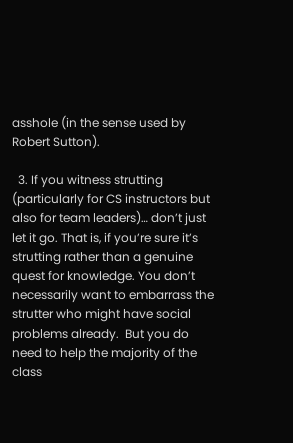asshole (in the sense used by Robert Sutton).

  3. If you witness strutting (particularly for CS instructors but also for team leaders)… don’t just let it go. That is, if you’re sure it’s strutting rather than a genuine quest for knowledge. You don’t necessarily want to embarrass the strutter who might have social problems already.  But you do need to help the majority of the class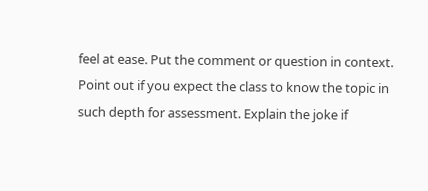feel at ease. Put the comment or question in context. Point out if you expect the class to know the topic in such depth for assessment. Explain the joke if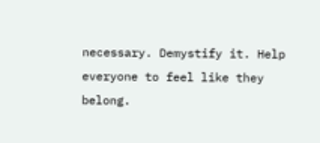necessary. Demystify it. Help everyone to feel like they belong.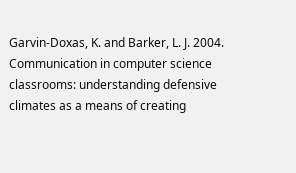Garvin-Doxas, K. and Barker, L. J. 2004. Communication in computer science classrooms: understanding defensive climates as a means of creating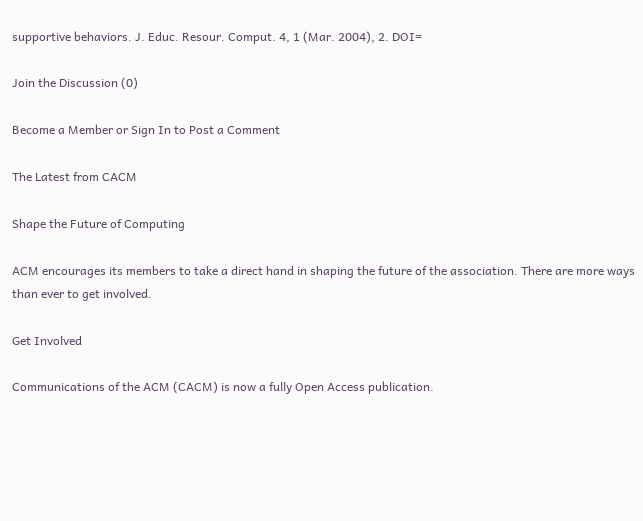supportive behaviors. J. Educ. Resour. Comput. 4, 1 (Mar. 2004), 2. DOI=

Join the Discussion (0)

Become a Member or Sign In to Post a Comment

The Latest from CACM

Shape the Future of Computing

ACM encourages its members to take a direct hand in shaping the future of the association. There are more ways than ever to get involved.

Get Involved

Communications of the ACM (CACM) is now a fully Open Access publication.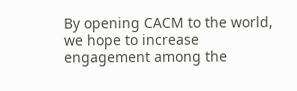By opening CACM to the world, we hope to increase engagement among the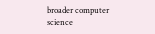broader computer science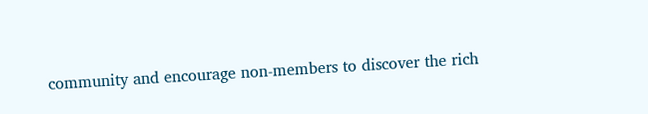community and encourage non-members to discover the rich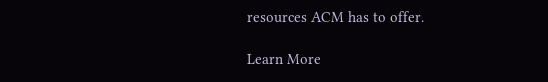resources ACM has to offer.

Learn More